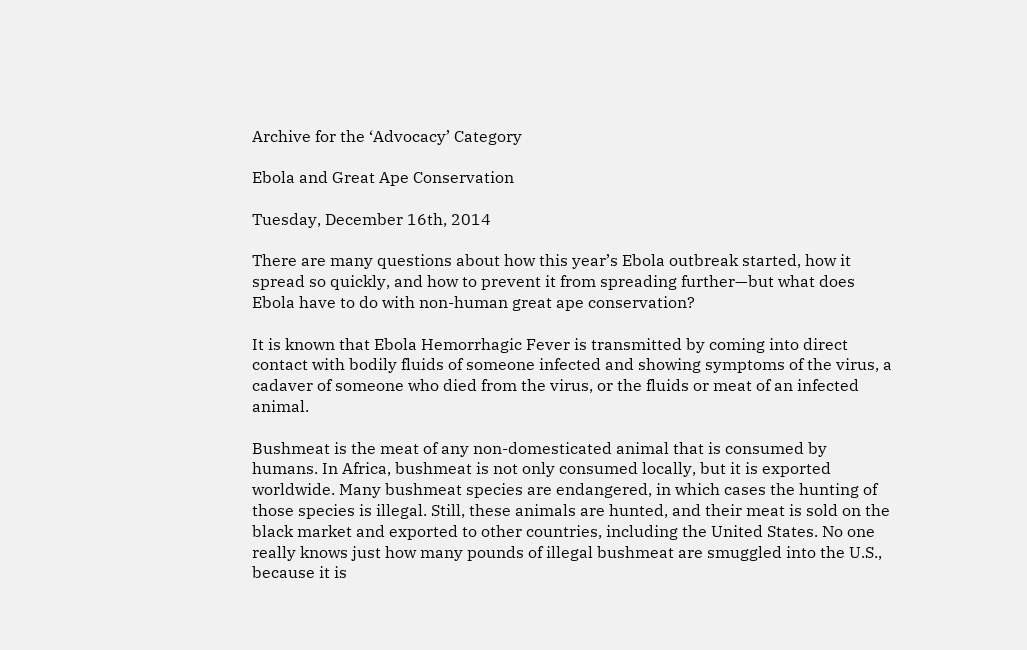Archive for the ‘Advocacy’ Category

Ebola and Great Ape Conservation

Tuesday, December 16th, 2014

There are many questions about how this year’s Ebola outbreak started, how it spread so quickly, and how to prevent it from spreading further—but what does Ebola have to do with non-human great ape conservation?

It is known that Ebola Hemorrhagic Fever is transmitted by coming into direct contact with bodily fluids of someone infected and showing symptoms of the virus, a cadaver of someone who died from the virus, or the fluids or meat of an infected animal.

Bushmeat is the meat of any non-domesticated animal that is consumed by humans. In Africa, bushmeat is not only consumed locally, but it is exported worldwide. Many bushmeat species are endangered, in which cases the hunting of those species is illegal. Still, these animals are hunted, and their meat is sold on the black market and exported to other countries, including the United States. No one really knows just how many pounds of illegal bushmeat are smuggled into the U.S., because it is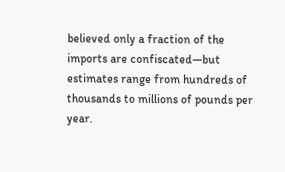believed only a fraction of the imports are confiscated—but estimates range from hundreds of thousands to millions of pounds per year.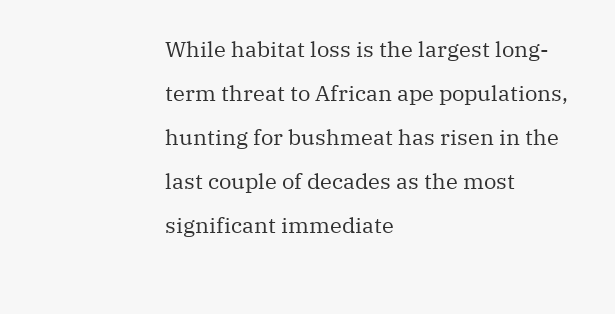While habitat loss is the largest long-term threat to African ape populations, hunting for bushmeat has risen in the last couple of decades as the most significant immediate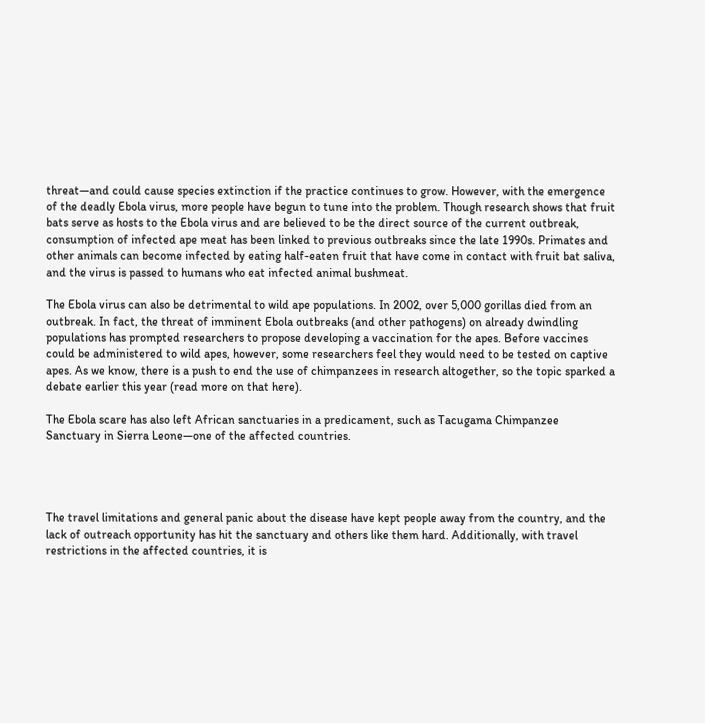threat—and could cause species extinction if the practice continues to grow. However, with the emergence of the deadly Ebola virus, more people have begun to tune into the problem. Though research shows that fruit bats serve as hosts to the Ebola virus and are believed to be the direct source of the current outbreak, consumption of infected ape meat has been linked to previous outbreaks since the late 1990s. Primates and other animals can become infected by eating half-eaten fruit that have come in contact with fruit bat saliva, and the virus is passed to humans who eat infected animal bushmeat.

The Ebola virus can also be detrimental to wild ape populations. In 2002, over 5,000 gorillas died from an outbreak. In fact, the threat of imminent Ebola outbreaks (and other pathogens) on already dwindling populations has prompted researchers to propose developing a vaccination for the apes. Before vaccines could be administered to wild apes, however, some researchers feel they would need to be tested on captive apes. As we know, there is a push to end the use of chimpanzees in research altogether, so the topic sparked a debate earlier this year (read more on that here).

The Ebola scare has also left African sanctuaries in a predicament, such as Tacugama Chimpanzee Sanctuary in Sierra Leone—one of the affected countries.




The travel limitations and general panic about the disease have kept people away from the country, and the lack of outreach opportunity has hit the sanctuary and others like them hard. Additionally, with travel restrictions in the affected countries, it is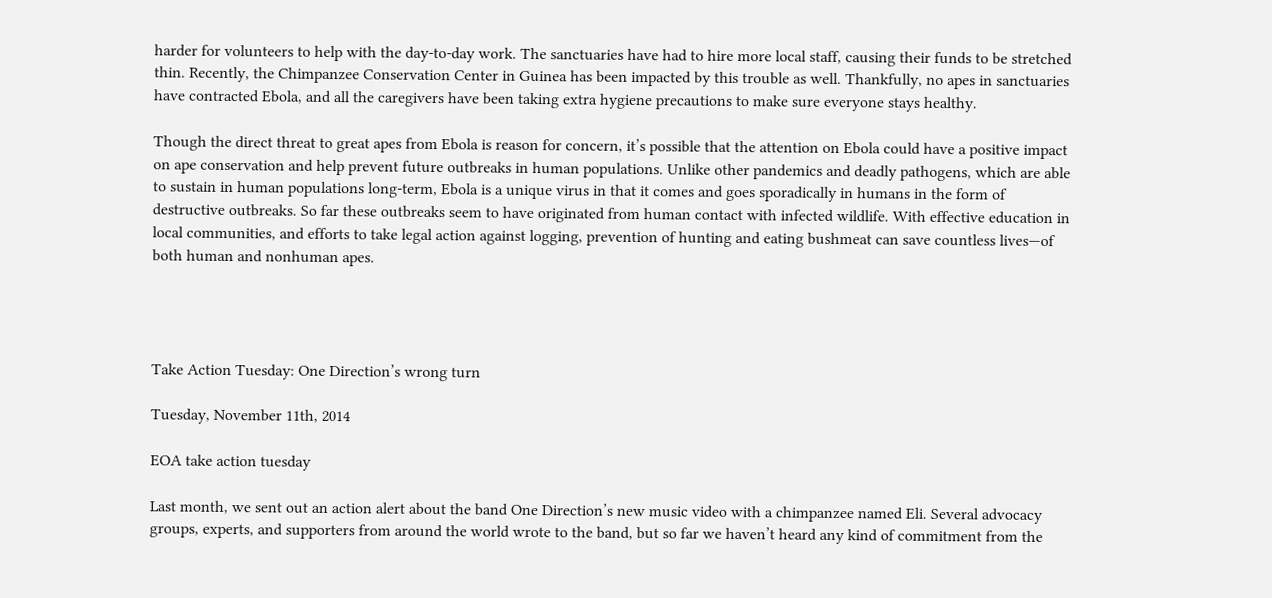harder for volunteers to help with the day-to-day work. The sanctuaries have had to hire more local staff, causing their funds to be stretched thin. Recently, the Chimpanzee Conservation Center in Guinea has been impacted by this trouble as well. Thankfully, no apes in sanctuaries have contracted Ebola, and all the caregivers have been taking extra hygiene precautions to make sure everyone stays healthy.

Though the direct threat to great apes from Ebola is reason for concern, it’s possible that the attention on Ebola could have a positive impact on ape conservation and help prevent future outbreaks in human populations. Unlike other pandemics and deadly pathogens, which are able to sustain in human populations long-term, Ebola is a unique virus in that it comes and goes sporadically in humans in the form of destructive outbreaks. So far these outbreaks seem to have originated from human contact with infected wildlife. With effective education in local communities, and efforts to take legal action against logging, prevention of hunting and eating bushmeat can save countless lives—of both human and nonhuman apes.




Take Action Tuesday: One Direction’s wrong turn

Tuesday, November 11th, 2014

EOA take action tuesday

Last month, we sent out an action alert about the band One Direction’s new music video with a chimpanzee named Eli. Several advocacy groups, experts, and supporters from around the world wrote to the band, but so far we haven’t heard any kind of commitment from the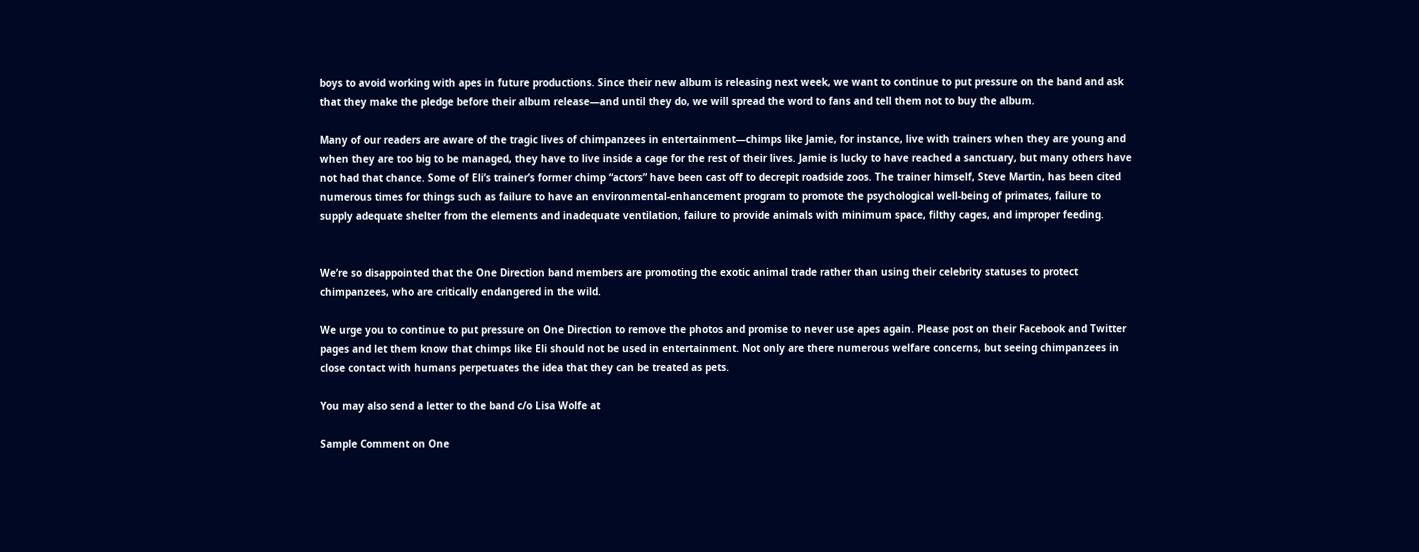boys to avoid working with apes in future productions. Since their new album is releasing next week, we want to continue to put pressure on the band and ask that they make the pledge before their album release—and until they do, we will spread the word to fans and tell them not to buy the album.

Many of our readers are aware of the tragic lives of chimpanzees in entertainment—chimps like Jamie, for instance, live with trainers when they are young and when they are too big to be managed, they have to live inside a cage for the rest of their lives. Jamie is lucky to have reached a sanctuary, but many others have not had that chance. Some of Eli’s trainer’s former chimp “actors” have been cast off to decrepit roadside zoos. The trainer himself, Steve Martin, has been cited numerous times for things such as failure to have an environmental-enhancement program to promote the psychological well-being of primates, failure to supply adequate shelter from the elements and inadequate ventilation, failure to provide animals with minimum space, filthy cages, and improper feeding.


We’re so disappointed that the One Direction band members are promoting the exotic animal trade rather than using their celebrity statuses to protect chimpanzees, who are critically endangered in the wild.

We urge you to continue to put pressure on One Direction to remove the photos and promise to never use apes again. Please post on their Facebook and Twitter pages and let them know that chimps like Eli should not be used in entertainment. Not only are there numerous welfare concerns, but seeing chimpanzees in close contact with humans perpetuates the idea that they can be treated as pets.

You may also send a letter to the band c/o Lisa Wolfe at

Sample Comment on One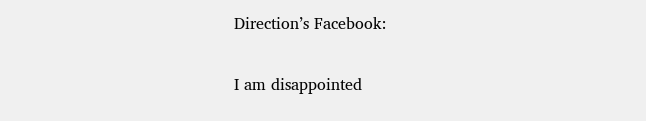Direction’s Facebook:

I am disappointed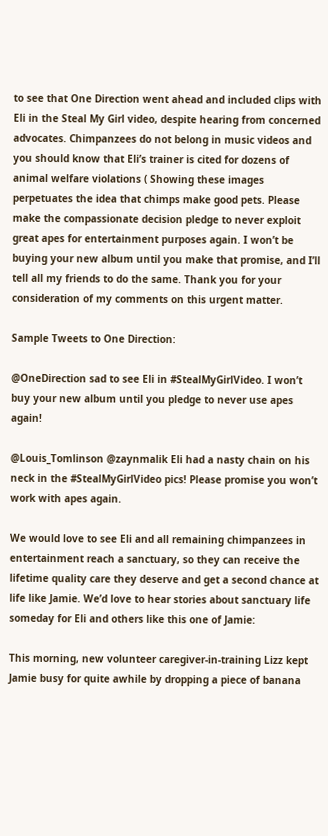to see that One Direction went ahead and included clips with Eli in the Steal My Girl video, despite hearing from concerned advocates. Chimpanzees do not belong in music videos and you should know that Eli’s trainer is cited for dozens of animal welfare violations ( Showing these images perpetuates the idea that chimps make good pets. Please make the compassionate decision pledge to never exploit great apes for entertainment purposes again. I won’t be buying your new album until you make that promise, and I’ll tell all my friends to do the same. Thank you for your consideration of my comments on this urgent matter.

Sample Tweets to One Direction:

@OneDirection sad to see Eli in #StealMyGirlVideo. I won’t buy your new album until you pledge to never use apes again!

@Louis_Tomlinson @zaynmalik Eli had a nasty chain on his neck in the #StealMyGirlVideo pics! Please promise you won’t work with apes again.

We would love to see Eli and all remaining chimpanzees in entertainment reach a sanctuary, so they can receive the lifetime quality care they deserve and get a second chance at life like Jamie. We’d love to hear stories about sanctuary life someday for Eli and others like this one of Jamie:

This morning, new volunteer caregiver-in-training Lizz kept Jamie busy for quite awhile by dropping a piece of banana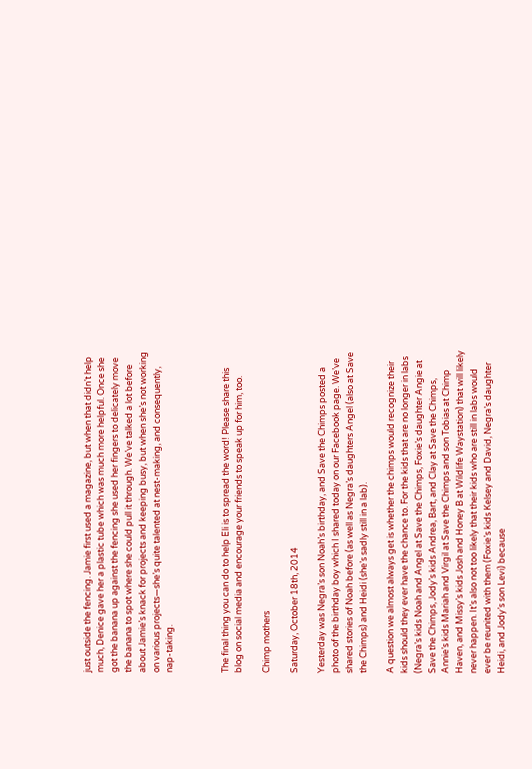just outside the fencing. Jamie first used a magazine, but when that didn’t help much, Denice gave her a plastic tube which was much more helpful. Once she got the banana up against the fencing she used her fingers to delicately move the banana to spot where she could pull it through. We’ve talked a lot before about Jamie’s knack for projects and keeping busy, but when she’s not working on various projects—she’s quite talented at nest-making, and consequently, nap-taking.



The final thing you can do to help Eli is to spread the word! Please share this blog on social media and encourage your friends to speak up for him, too.

Chimp mothers

Saturday, October 18th, 2014

Yesterday was Negra’s son Noah’s birthday, and Save the Chimps posted a photo of the birthday boy which I shared today on our Facebook page. We’ve shared stories of Noah before (as well as Negra’s daughters Angel (also at Save the Chimps) and Heidi (she’s sadly still in a lab).

A question we almost always get is whether the chimps would recognize their kids should they ever have the chance to. For the kids that are no longer in labs (Negra’s kids Noah and Angel at Save the Chimps, Foxie’s daughter Angie at Save the Chimps, Jody’s kids Andrea, Bart, and Clay at Save the Chimps, Annie’s kids Mariah and Virgil at Save the Chimps and son Tobias at Chimp Haven, and Missy’s kids Josh and Honey B at Wildlife Waystation) that will likely never happen. It’s also not too likely that their kids who are still in labs would ever be reunited with them (Foxie’s kids Kelsey and David, Negra’s daughter Heidi, and Jody’s son Levi) because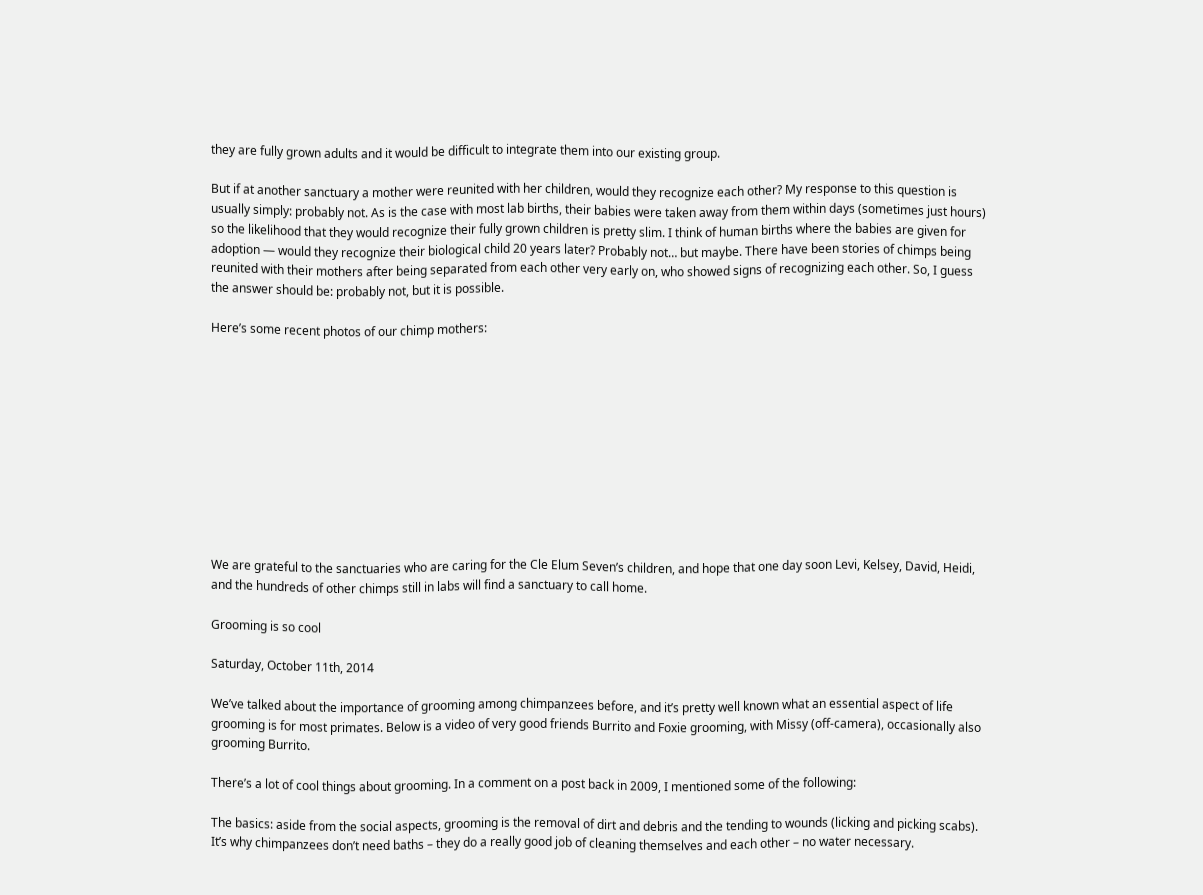they are fully grown adults and it would be difficult to integrate them into our existing group.

But if at another sanctuary a mother were reunited with her children, would they recognize each other? My response to this question is usually simply: probably not. As is the case with most lab births, their babies were taken away from them within days (sometimes just hours) so the likelihood that they would recognize their fully grown children is pretty slim. I think of human births where the babies are given for adoption — would they recognize their biological child 20 years later? Probably not… but maybe. There have been stories of chimps being reunited with their mothers after being separated from each other very early on, who showed signs of recognizing each other. So, I guess the answer should be: probably not, but it is possible.

Here’s some recent photos of our chimp mothers:











We are grateful to the sanctuaries who are caring for the Cle Elum Seven’s children, and hope that one day soon Levi, Kelsey, David, Heidi, and the hundreds of other chimps still in labs will find a sanctuary to call home.

Grooming is so cool

Saturday, October 11th, 2014

We’ve talked about the importance of grooming among chimpanzees before, and it’s pretty well known what an essential aspect of life grooming is for most primates. Below is a video of very good friends Burrito and Foxie grooming, with Missy (off-camera), occasionally also grooming Burrito.

There’s a lot of cool things about grooming. In a comment on a post back in 2009, I mentioned some of the following:

The basics: aside from the social aspects, grooming is the removal of dirt and debris and the tending to wounds (licking and picking scabs). It’s why chimpanzees don’t need baths – they do a really good job of cleaning themselves and each other – no water necessary.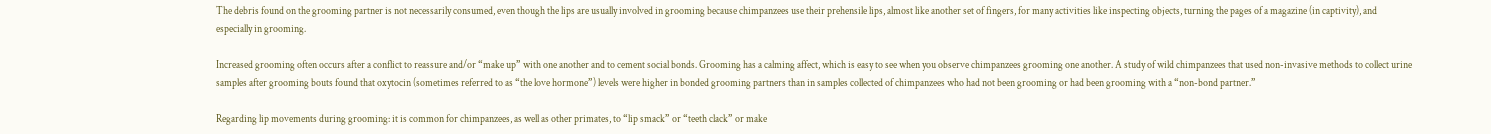The debris found on the grooming partner is not necessarily consumed, even though the lips are usually involved in grooming because chimpanzees use their prehensile lips, almost like another set of fingers, for many activities like inspecting objects, turning the pages of a magazine (in captivity), and especially in grooming.

Increased grooming often occurs after a conflict to reassure and/or “make up” with one another and to cement social bonds. Grooming has a calming affect, which is easy to see when you observe chimpanzees grooming one another. A study of wild chimpanzees that used non-invasive methods to collect urine samples after grooming bouts found that oxytocin (sometimes referred to as “the love hormone”) levels were higher in bonded grooming partners than in samples collected of chimpanzees who had not been grooming or had been grooming with a “non-bond partner.”

Regarding lip movements during grooming: it is common for chimpanzees, as well as other primates, to “lip smack” or “teeth clack” or make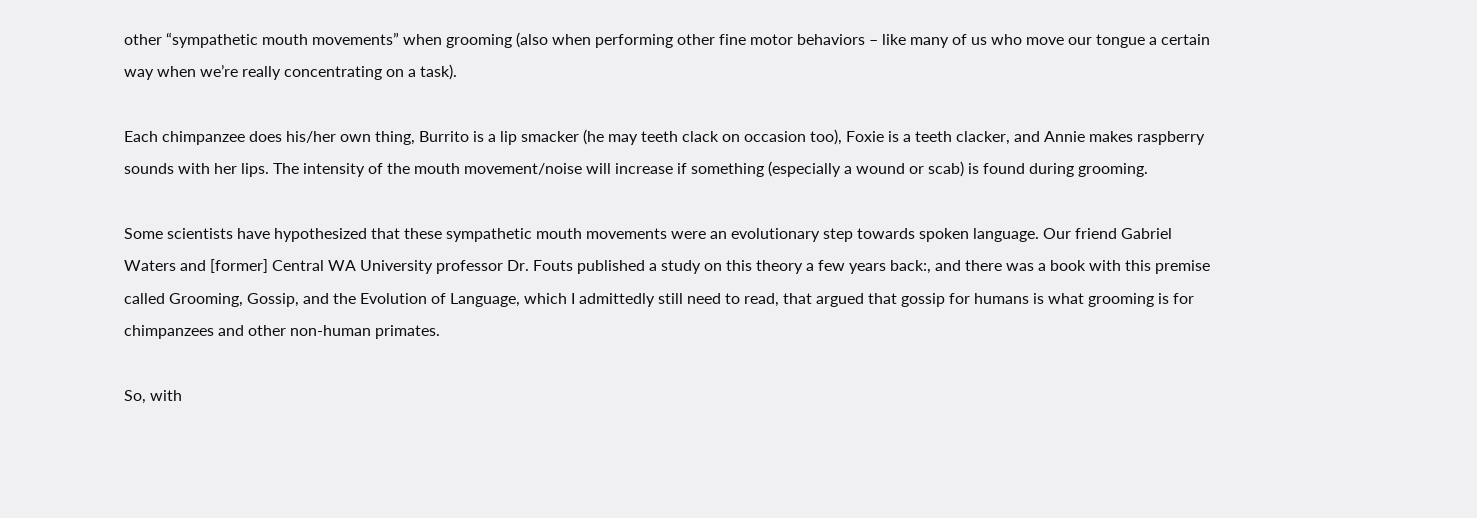other “sympathetic mouth movements” when grooming (also when performing other fine motor behaviors – like many of us who move our tongue a certain way when we’re really concentrating on a task).

Each chimpanzee does his/her own thing, Burrito is a lip smacker (he may teeth clack on occasion too), Foxie is a teeth clacker, and Annie makes raspberry sounds with her lips. The intensity of the mouth movement/noise will increase if something (especially a wound or scab) is found during grooming.

Some scientists have hypothesized that these sympathetic mouth movements were an evolutionary step towards spoken language. Our friend Gabriel Waters and [former] Central WA University professor Dr. Fouts published a study on this theory a few years back:, and there was a book with this premise called Grooming, Gossip, and the Evolution of Language, which I admittedly still need to read, that argued that gossip for humans is what grooming is for chimpanzees and other non-human primates.

So, with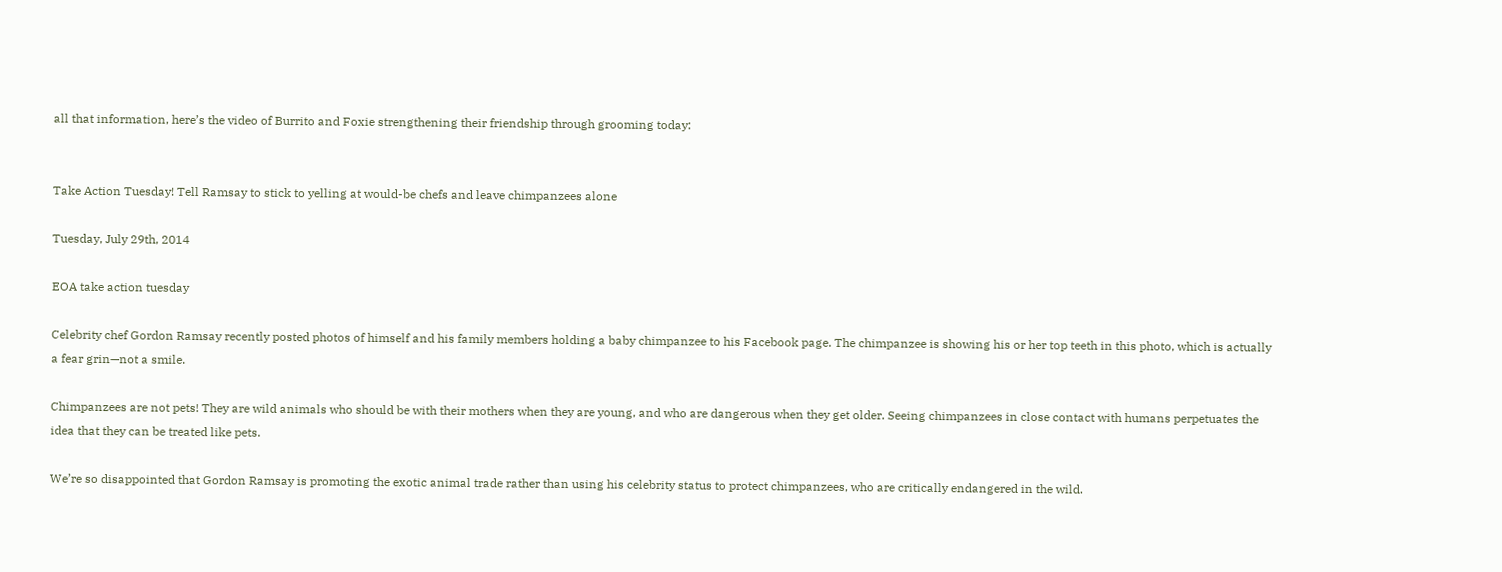all that information, here’s the video of Burrito and Foxie strengthening their friendship through grooming today:


Take Action Tuesday! Tell Ramsay to stick to yelling at would-be chefs and leave chimpanzees alone

Tuesday, July 29th, 2014

EOA take action tuesday

Celebrity chef Gordon Ramsay recently posted photos of himself and his family members holding a baby chimpanzee to his Facebook page. The chimpanzee is showing his or her top teeth in this photo, which is actually a fear grin—not a smile.

Chimpanzees are not pets! They are wild animals who should be with their mothers when they are young, and who are dangerous when they get older. Seeing chimpanzees in close contact with humans perpetuates the idea that they can be treated like pets.

We’re so disappointed that Gordon Ramsay is promoting the exotic animal trade rather than using his celebrity status to protect chimpanzees, who are critically endangered in the wild.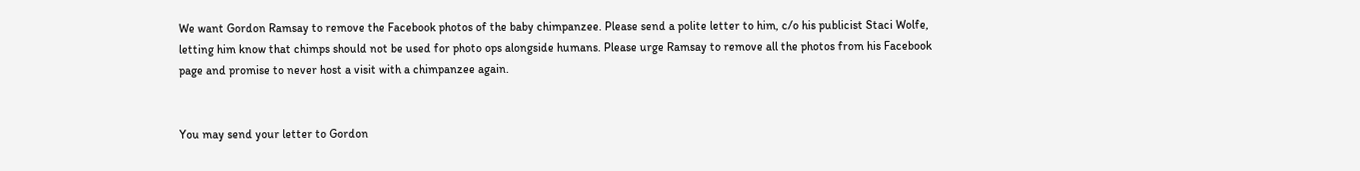We want Gordon Ramsay to remove the Facebook photos of the baby chimpanzee. Please send a polite letter to him, c/o his publicist Staci Wolfe, letting him know that chimps should not be used for photo ops alongside humans. Please urge Ramsay to remove all the photos from his Facebook page and promise to never host a visit with a chimpanzee again.


You may send your letter to Gordon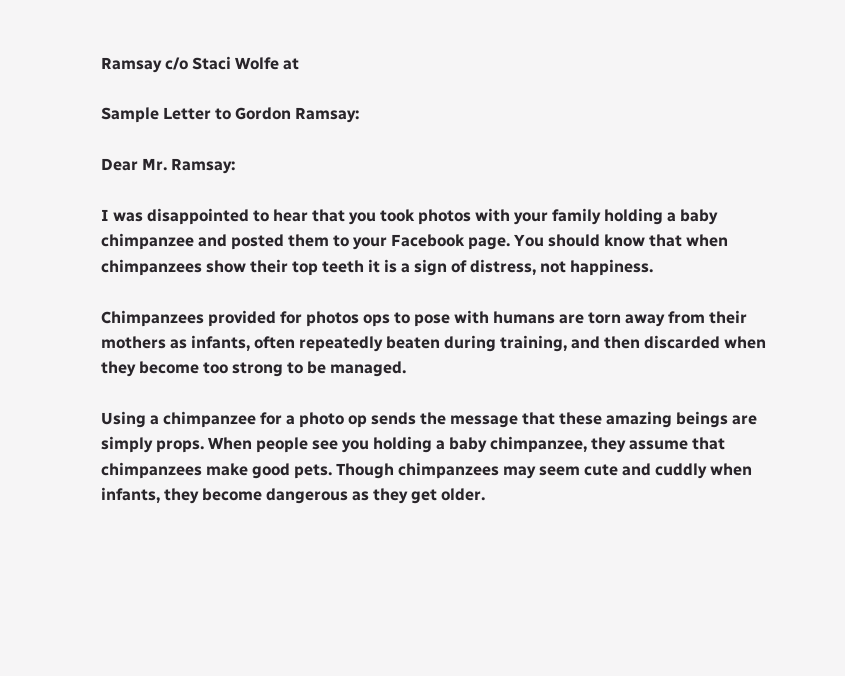Ramsay c/o Staci Wolfe at

Sample Letter to Gordon Ramsay:

Dear Mr. Ramsay:

I was disappointed to hear that you took photos with your family holding a baby chimpanzee and posted them to your Facebook page. You should know that when chimpanzees show their top teeth it is a sign of distress, not happiness.

Chimpanzees provided for photos ops to pose with humans are torn away from their mothers as infants, often repeatedly beaten during training, and then discarded when they become too strong to be managed.

Using a chimpanzee for a photo op sends the message that these amazing beings are simply props. When people see you holding a baby chimpanzee, they assume that chimpanzees make good pets. Though chimpanzees may seem cute and cuddly when infants, they become dangerous as they get older.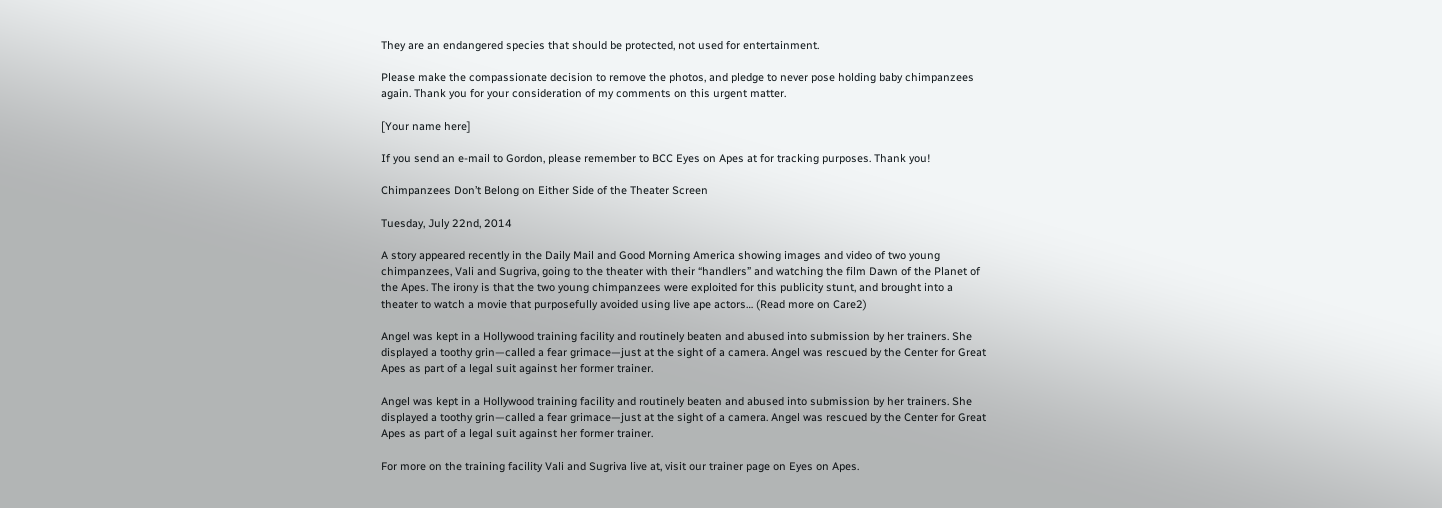They are an endangered species that should be protected, not used for entertainment.

Please make the compassionate decision to remove the photos, and pledge to never pose holding baby chimpanzees again. Thank you for your consideration of my comments on this urgent matter.

[Your name here]

If you send an e-mail to Gordon, please remember to BCC Eyes on Apes at for tracking purposes. Thank you!

Chimpanzees Don’t Belong on Either Side of the Theater Screen

Tuesday, July 22nd, 2014

A story appeared recently in the Daily Mail and Good Morning America showing images and video of two young chimpanzees, Vali and Sugriva, going to the theater with their “handlers” and watching the film Dawn of the Planet of the Apes. The irony is that the two young chimpanzees were exploited for this publicity stunt, and brought into a theater to watch a movie that purposefully avoided using live ape actors… (Read more on Care2)

Angel was kept in a Hollywood training facility and routinely beaten and abused into submission by her trainers. She displayed a toothy grin—called a fear grimace—just at the sight of a camera. Angel was rescued by the Center for Great Apes as part of a legal suit against her former trainer.

Angel was kept in a Hollywood training facility and routinely beaten and abused into submission by her trainers. She displayed a toothy grin—called a fear grimace—just at the sight of a camera. Angel was rescued by the Center for Great Apes as part of a legal suit against her former trainer.

For more on the training facility Vali and Sugriva live at, visit our trainer page on Eyes on Apes.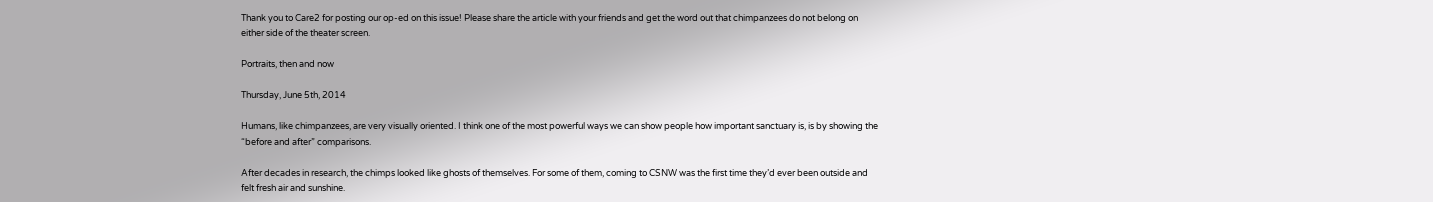Thank you to Care2 for posting our op-ed on this issue! Please share the article with your friends and get the word out that chimpanzees do not belong on either side of the theater screen.

Portraits, then and now

Thursday, June 5th, 2014

Humans, like chimpanzees, are very visually oriented. I think one of the most powerful ways we can show people how important sanctuary is, is by showing the “before and after” comparisons.

After decades in research, the chimps looked like ghosts of themselves. For some of them, coming to CSNW was the first time they’d ever been outside and felt fresh air and sunshine.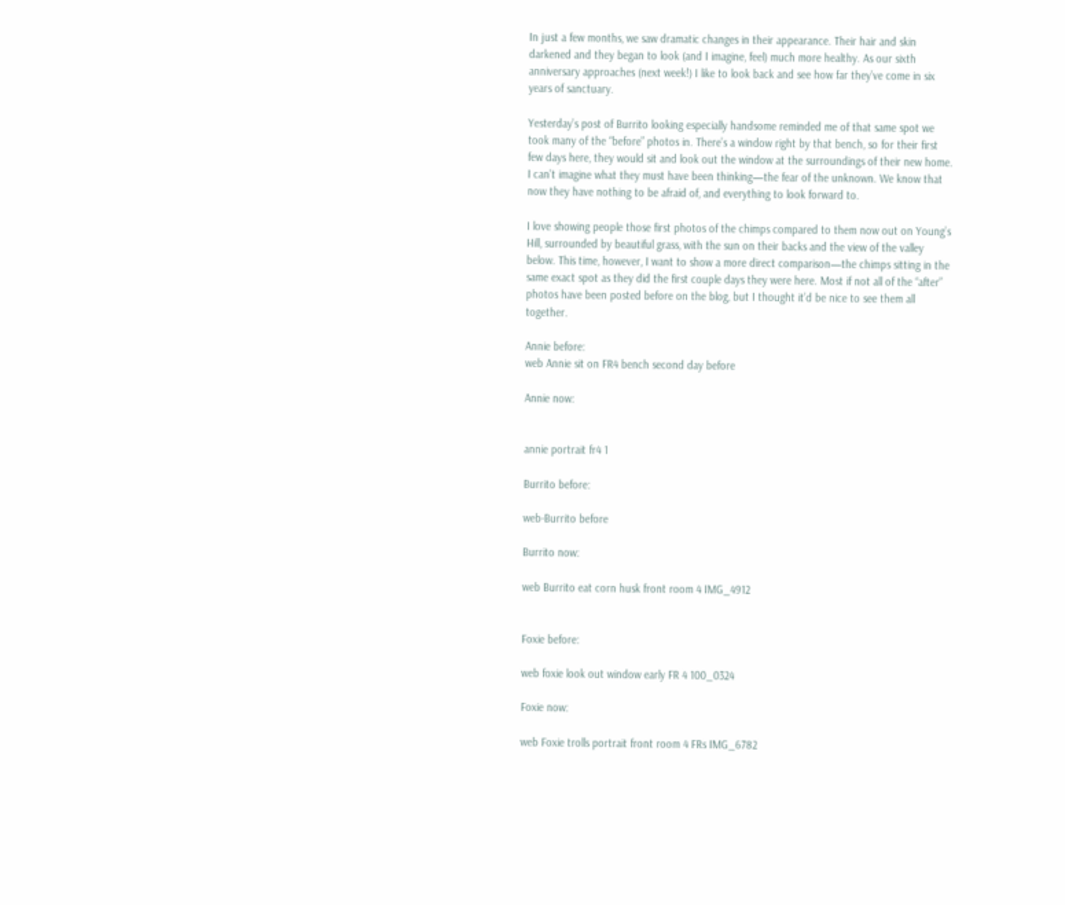In just a few months, we saw dramatic changes in their appearance. Their hair and skin darkened and they began to look (and I imagine, feel) much more healthy. As our sixth anniversary approaches (next week!) I like to look back and see how far they’ve come in six years of sanctuary.

Yesterday’s post of Burrito looking especially handsome reminded me of that same spot we took many of the “before” photos in. There’s a window right by that bench, so for their first few days here, they would sit and look out the window at the surroundings of their new home. I can’t imagine what they must have been thinking—the fear of the unknown. We know that now they have nothing to be afraid of, and everything to look forward to.

I love showing people those first photos of the chimps compared to them now out on Young’s Hill, surrounded by beautiful grass, with the sun on their backs and the view of the valley below. This time, however, I want to show a more direct comparison—the chimps sitting in the same exact spot as they did the first couple days they were here. Most if not all of the “after” photos have been posted before on the blog, but I thought it’d be nice to see them all together.

Annie before:
web Annie sit on FR4 bench second day before

Annie now:


annie portrait fr4 1

Burrito before:

web-Burrito before

Burrito now:

web Burrito eat corn husk front room 4 IMG_4912


Foxie before:

web foxie look out window early FR 4 100_0324

Foxie now:

web Foxie trolls portrait front room 4 FRs IMG_6782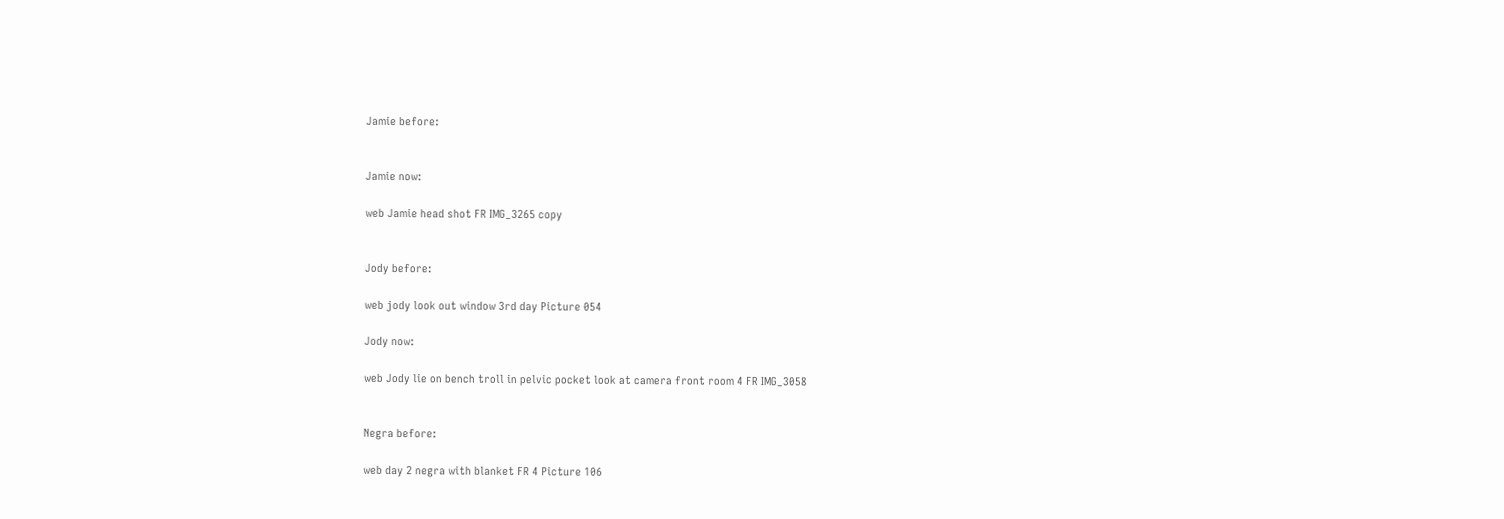Jamie before:


Jamie now:

web Jamie head shot FR IMG_3265 copy


Jody before:

web jody look out window 3rd day Picture 054

Jody now:

web Jody lie on bench troll in pelvic pocket look at camera front room 4 FR IMG_3058


Negra before:

web day 2 negra with blanket FR 4 Picture 106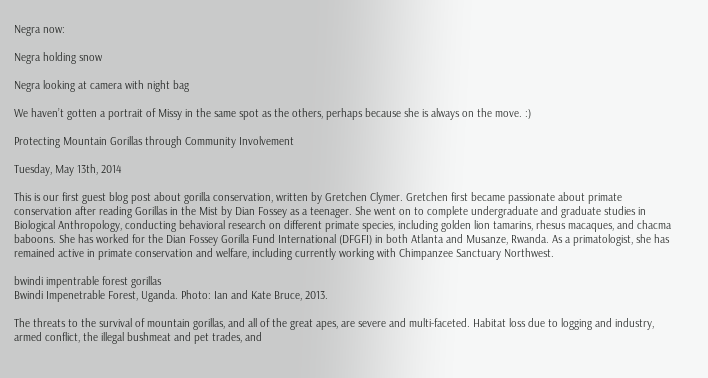Negra now:

Negra holding snow

Negra looking at camera with night bag

We haven’t gotten a portrait of Missy in the same spot as the others, perhaps because she is always on the move. :)

Protecting Mountain Gorillas through Community Involvement

Tuesday, May 13th, 2014

This is our first guest blog post about gorilla conservation, written by Gretchen Clymer. Gretchen first became passionate about primate conservation after reading Gorillas in the Mist by Dian Fossey as a teenager. She went on to complete undergraduate and graduate studies in Biological Anthropology, conducting behavioral research on different primate species, including golden lion tamarins, rhesus macaques, and chacma baboons. She has worked for the Dian Fossey Gorilla Fund International (DFGFI) in both Atlanta and Musanze, Rwanda. As a primatologist, she has remained active in primate conservation and welfare, including currently working with Chimpanzee Sanctuary Northwest.

bwindi impentrable forest gorillas
Bwindi Impenetrable Forest, Uganda. Photo: Ian and Kate Bruce, 2013.

The threats to the survival of mountain gorillas, and all of the great apes, are severe and multi-faceted. Habitat loss due to logging and industry, armed conflict, the illegal bushmeat and pet trades, and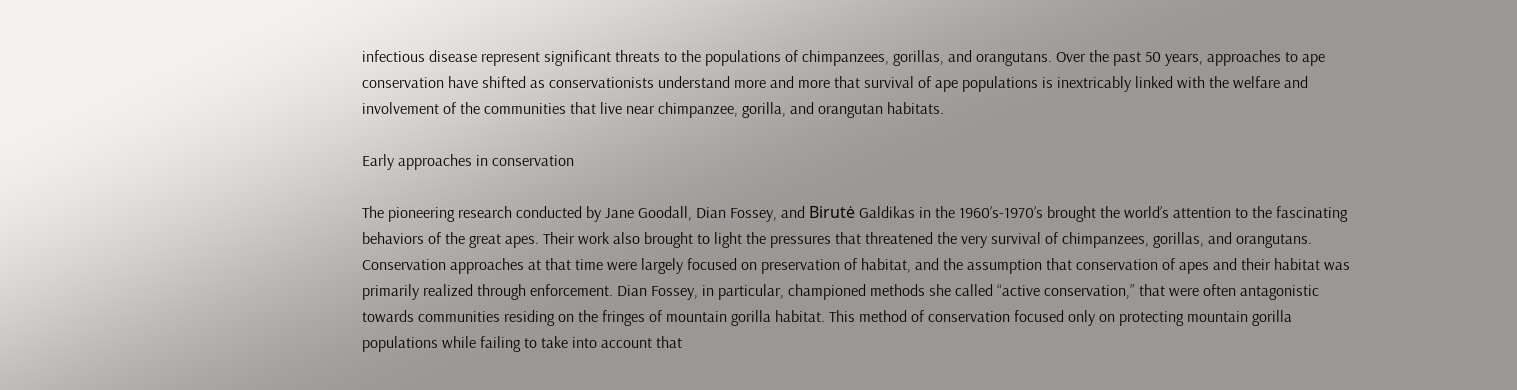infectious disease represent significant threats to the populations of chimpanzees, gorillas, and orangutans. Over the past 50 years, approaches to ape conservation have shifted as conservationists understand more and more that survival of ape populations is inextricably linked with the welfare and involvement of the communities that live near chimpanzee, gorilla, and orangutan habitats.

Early approaches in conservation

The pioneering research conducted by Jane Goodall, Dian Fossey, and Birutė Galdikas in the 1960’s-1970’s brought the world’s attention to the fascinating behaviors of the great apes. Their work also brought to light the pressures that threatened the very survival of chimpanzees, gorillas, and orangutans. Conservation approaches at that time were largely focused on preservation of habitat, and the assumption that conservation of apes and their habitat was primarily realized through enforcement. Dian Fossey, in particular, championed methods she called “active conservation,” that were often antagonistic towards communities residing on the fringes of mountain gorilla habitat. This method of conservation focused only on protecting mountain gorilla populations while failing to take into account that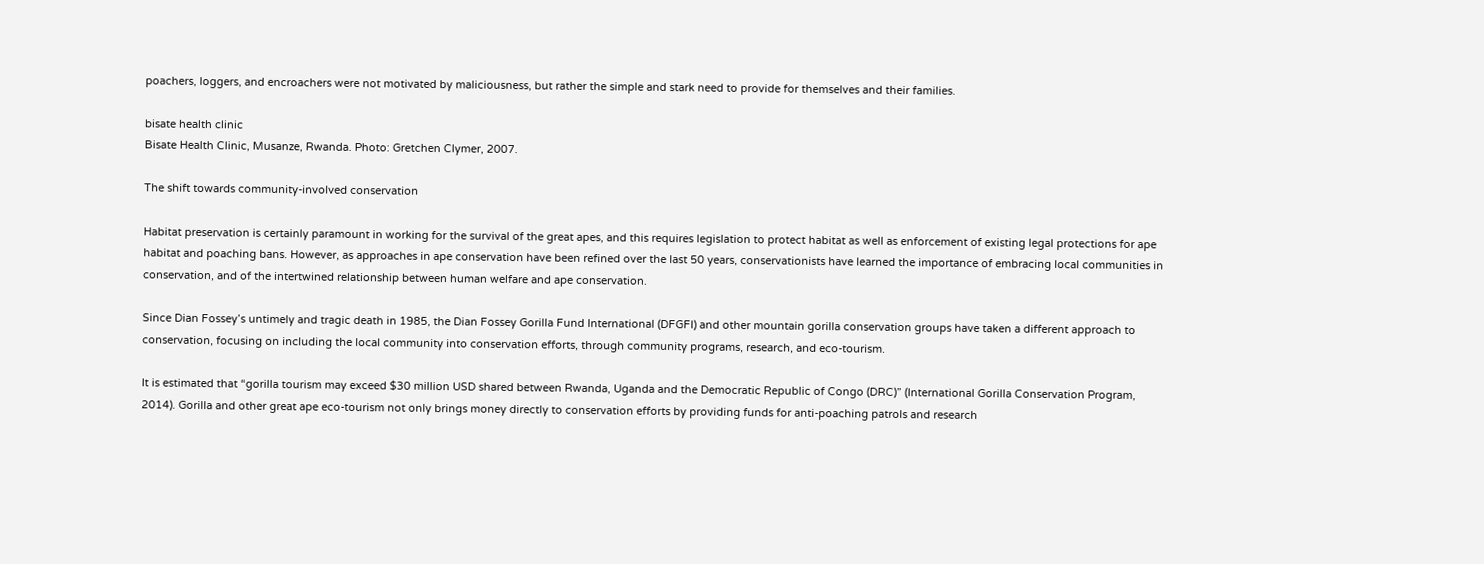poachers, loggers, and encroachers were not motivated by maliciousness, but rather the simple and stark need to provide for themselves and their families.

bisate health clinic
Bisate Health Clinic, Musanze, Rwanda. Photo: Gretchen Clymer, 2007.

The shift towards community-involved conservation

Habitat preservation is certainly paramount in working for the survival of the great apes, and this requires legislation to protect habitat as well as enforcement of existing legal protections for ape habitat and poaching bans. However, as approaches in ape conservation have been refined over the last 50 years, conservationists have learned the importance of embracing local communities in conservation, and of the intertwined relationship between human welfare and ape conservation.

Since Dian Fossey’s untimely and tragic death in 1985, the Dian Fossey Gorilla Fund International (DFGFI) and other mountain gorilla conservation groups have taken a different approach to conservation, focusing on including the local community into conservation efforts, through community programs, research, and eco-tourism.

It is estimated that “gorilla tourism may exceed $30 million USD shared between Rwanda, Uganda and the Democratic Republic of Congo (DRC)” (International Gorilla Conservation Program, 2014). Gorilla and other great ape eco-tourism not only brings money directly to conservation efforts by providing funds for anti-poaching patrols and research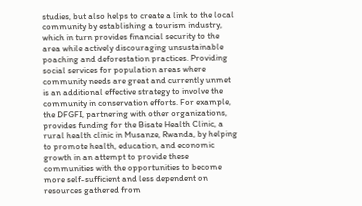studies, but also helps to create a link to the local community by establishing a tourism industry, which in turn provides financial security to the area while actively discouraging unsustainable poaching and deforestation practices. Providing social services for population areas where community needs are great and currently unmet is an additional effective strategy to involve the community in conservation efforts. For example, the DFGFI, partnering with other organizations, provides funding for the Bisate Health Clinic, a rural health clinic in Musanze, Rwanda, by helping to promote health, education, and economic growth in an attempt to provide these communities with the opportunities to become more self-sufficient and less dependent on resources gathered from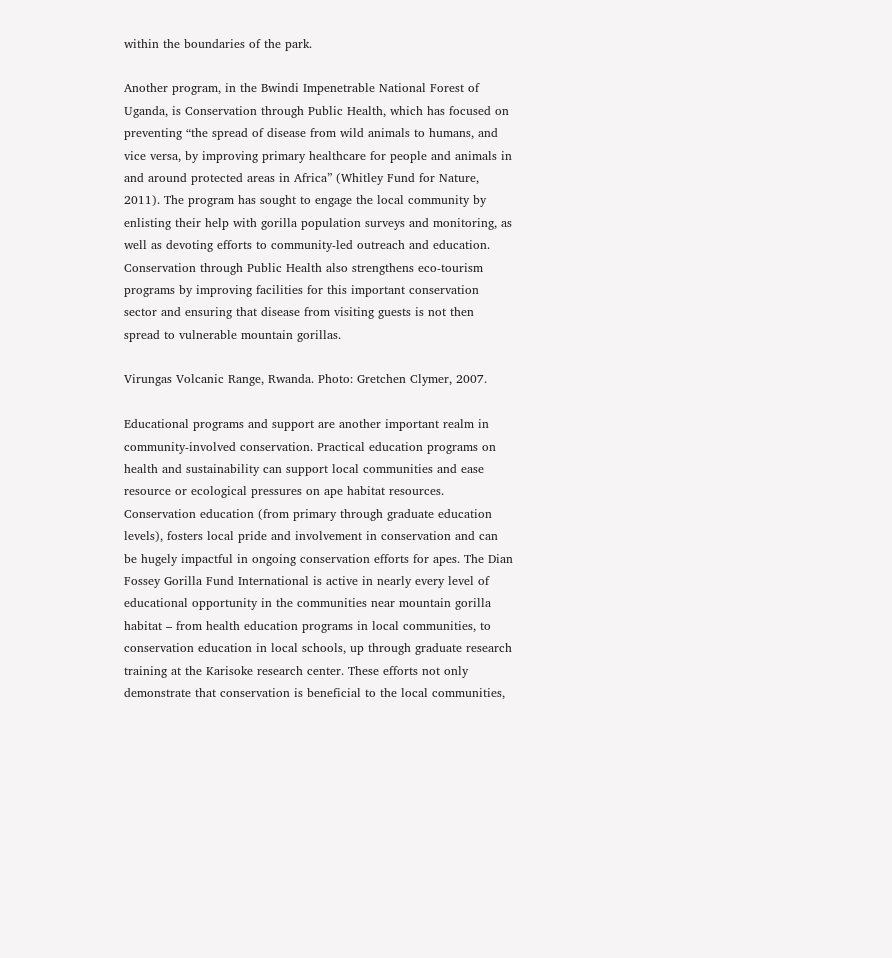within the boundaries of the park.

Another program, in the Bwindi Impenetrable National Forest of Uganda, is Conservation through Public Health, which has focused on preventing “the spread of disease from wild animals to humans, and vice versa, by improving primary healthcare for people and animals in and around protected areas in Africa” (Whitley Fund for Nature, 2011). The program has sought to engage the local community by enlisting their help with gorilla population surveys and monitoring, as well as devoting efforts to community-led outreach and education. Conservation through Public Health also strengthens eco-tourism programs by improving facilities for this important conservation sector and ensuring that disease from visiting guests is not then spread to vulnerable mountain gorillas.

Virungas Volcanic Range, Rwanda. Photo: Gretchen Clymer, 2007.

Educational programs and support are another important realm in community-involved conservation. Practical education programs on health and sustainability can support local communities and ease resource or ecological pressures on ape habitat resources. Conservation education (from primary through graduate education levels), fosters local pride and involvement in conservation and can be hugely impactful in ongoing conservation efforts for apes. The Dian Fossey Gorilla Fund International is active in nearly every level of educational opportunity in the communities near mountain gorilla habitat – from health education programs in local communities, to conservation education in local schools, up through graduate research training at the Karisoke research center. These efforts not only demonstrate that conservation is beneficial to the local communities,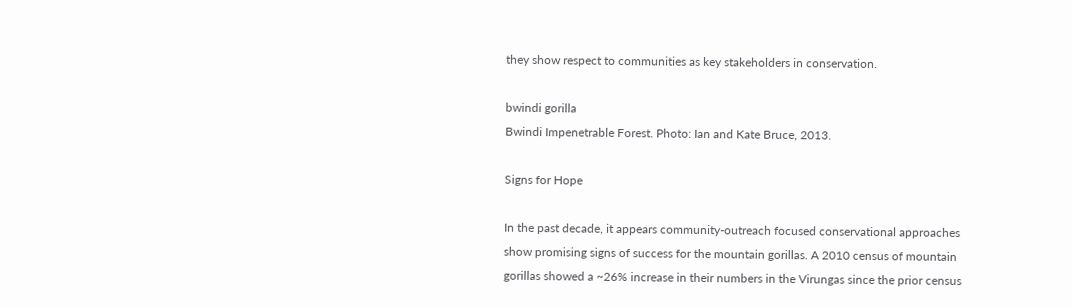they show respect to communities as key stakeholders in conservation.

bwindi gorilla
Bwindi Impenetrable Forest. Photo: Ian and Kate Bruce, 2013.

Signs for Hope

In the past decade, it appears community-outreach focused conservational approaches show promising signs of success for the mountain gorillas. A 2010 census of mountain gorillas showed a ~26% increase in their numbers in the Virungas since the prior census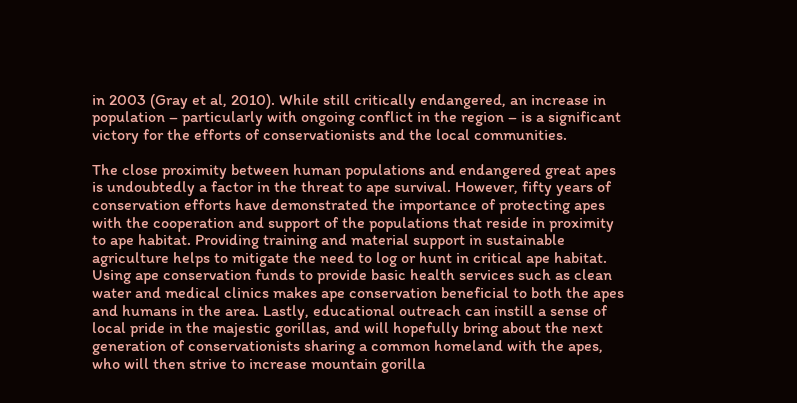in 2003 (Gray et al, 2010). While still critically endangered, an increase in population – particularly with ongoing conflict in the region – is a significant victory for the efforts of conservationists and the local communities.

The close proximity between human populations and endangered great apes is undoubtedly a factor in the threat to ape survival. However, fifty years of conservation efforts have demonstrated the importance of protecting apes with the cooperation and support of the populations that reside in proximity to ape habitat. Providing training and material support in sustainable agriculture helps to mitigate the need to log or hunt in critical ape habitat. Using ape conservation funds to provide basic health services such as clean water and medical clinics makes ape conservation beneficial to both the apes and humans in the area. Lastly, educational outreach can instill a sense of local pride in the majestic gorillas, and will hopefully bring about the next generation of conservationists sharing a common homeland with the apes, who will then strive to increase mountain gorilla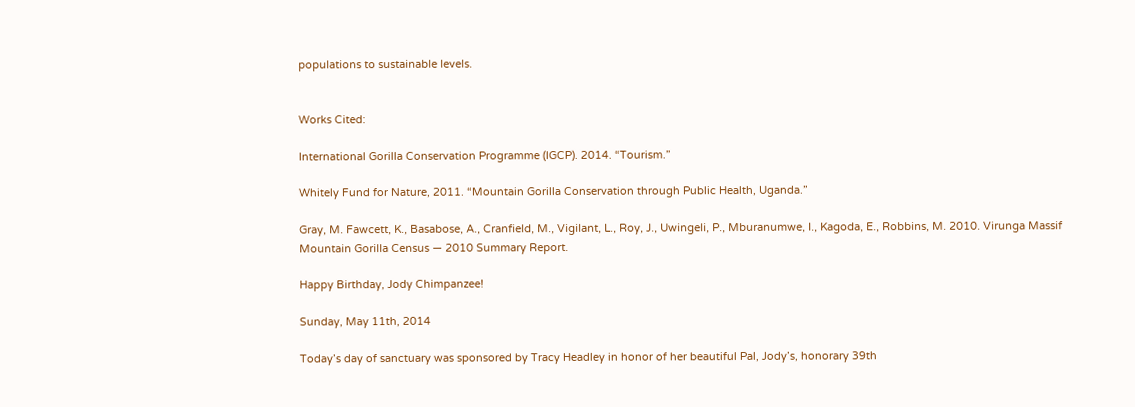populations to sustainable levels.


Works Cited:

International Gorilla Conservation Programme (IGCP). 2014. “Tourism.”

Whitely Fund for Nature, 2011. “Mountain Gorilla Conservation through Public Health, Uganda.”

Gray, M. Fawcett, K., Basabose, A., Cranfield, M., Vigilant, L., Roy, J., Uwingeli, P., Mburanumwe, I., Kagoda, E., Robbins, M. 2010. Virunga Massif Mountain Gorilla Census — 2010 Summary Report.

Happy Birthday, Jody Chimpanzee!

Sunday, May 11th, 2014

Today’s day of sanctuary was sponsored by Tracy Headley in honor of her beautiful Pal, Jody’s, honorary 39th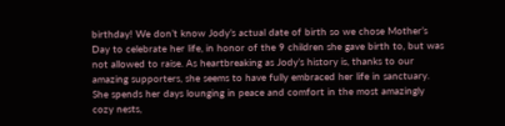birthday! We don’t know Jody’s actual date of birth so we chose Mother’s Day to celebrate her life, in honor of the 9 children she gave birth to, but was not allowed to raise. As heartbreaking as Jody’s history is, thanks to our amazing supporters, she seems to have fully embraced her life in sanctuary. She spends her days lounging in peace and comfort in the most amazingly cozy nests,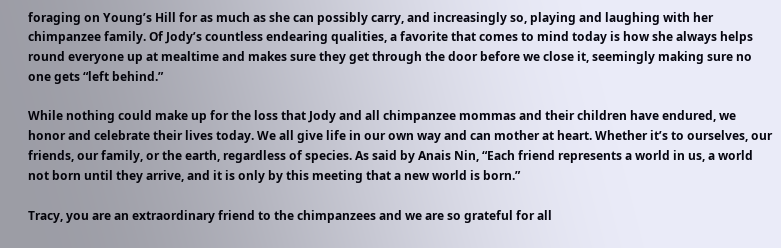foraging on Young’s Hill for as much as she can possibly carry, and increasingly so, playing and laughing with her chimpanzee family. Of Jody’s countless endearing qualities, a favorite that comes to mind today is how she always helps round everyone up at mealtime and makes sure they get through the door before we close it, seemingly making sure no one gets “left behind.”

While nothing could make up for the loss that Jody and all chimpanzee mommas and their children have endured, we honor and celebrate their lives today. We all give life in our own way and can mother at heart. Whether it’s to ourselves, our friends, our family, or the earth, regardless of species. As said by Anais Nin, “Each friend represents a world in us, a world not born until they arrive, and it is only by this meeting that a new world is born.”

Tracy, you are an extraordinary friend to the chimpanzees and we are so grateful for all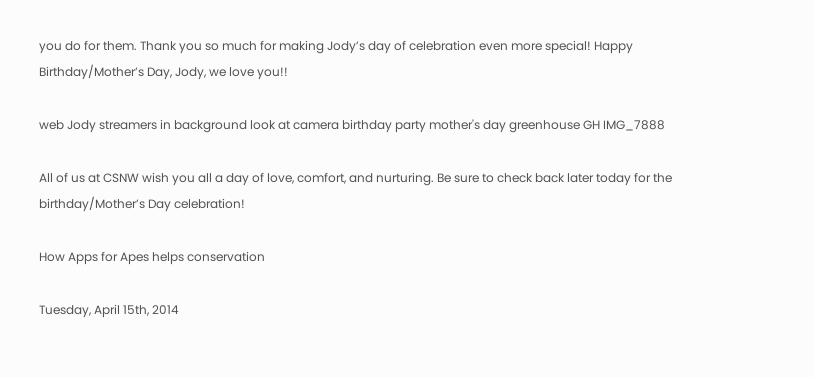you do for them. Thank you so much for making Jody’s day of celebration even more special! Happy Birthday/Mother’s Day, Jody, we love you!!

web Jody streamers in background look at camera birthday party mother's day greenhouse GH IMG_7888

All of us at CSNW wish you all a day of love, comfort, and nurturing. Be sure to check back later today for the birthday/Mother’s Day celebration!

How Apps for Apes helps conservation

Tuesday, April 15th, 2014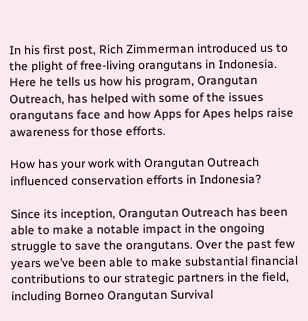In his first post, Rich Zimmerman introduced us to the plight of free-living orangutans in Indonesia. Here he tells us how his program, Orangutan Outreach, has helped with some of the issues orangutans face and how Apps for Apes helps raise awareness for those efforts.

How has your work with Orangutan Outreach influenced conservation efforts in Indonesia?

Since its inception, Orangutan Outreach has been able to make a notable impact in the ongoing struggle to save the orangutans. Over the past few years we’ve been able to make substantial financial contributions to our strategic partners in the field, including Borneo Orangutan Survival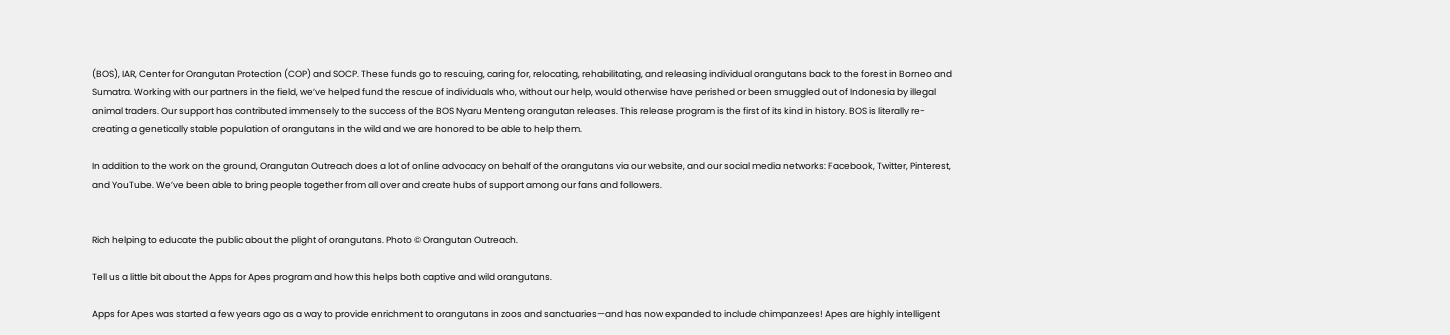(BOS), IAR, Center for Orangutan Protection (COP) and SOCP. These funds go to rescuing, caring for, relocating, rehabilitating, and releasing individual orangutans back to the forest in Borneo and Sumatra. Working with our partners in the field, we’ve helped fund the rescue of individuals who, without our help, would otherwise have perished or been smuggled out of Indonesia by illegal animal traders. Our support has contributed immensely to the success of the BOS Nyaru Menteng orangutan releases. This release program is the first of its kind in history. BOS is literally re-creating a genetically stable population of orangutans in the wild and we are honored to be able to help them.

In addition to the work on the ground, Orangutan Outreach does a lot of online advocacy on behalf of the orangutans via our website, and our social media networks: Facebook, Twitter, Pinterest, and YouTube. We’ve been able to bring people together from all over and create hubs of support among our fans and followers.


Rich helping to educate the public about the plight of orangutans. Photo © Orangutan Outreach.

Tell us a little bit about the Apps for Apes program and how this helps both captive and wild orangutans.

Apps for Apes was started a few years ago as a way to provide enrichment to orangutans in zoos and sanctuaries—and has now expanded to include chimpanzees! Apes are highly intelligent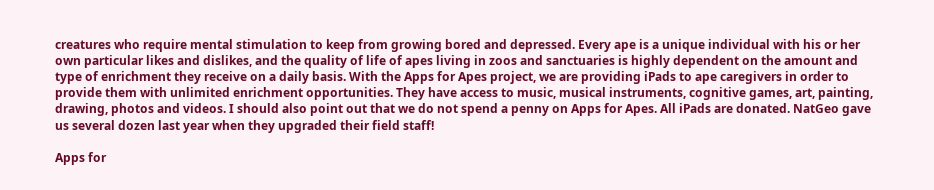creatures who require mental stimulation to keep from growing bored and depressed. Every ape is a unique individual with his or her own particular likes and dislikes, and the quality of life of apes living in zoos and sanctuaries is highly dependent on the amount and type of enrichment they receive on a daily basis. With the Apps for Apes project, we are providing iPads to ape caregivers in order to provide them with unlimited enrichment opportunities. They have access to music, musical instruments, cognitive games, art, painting, drawing, photos and videos. I should also point out that we do not spend a penny on Apps for Apes. All iPads are donated. NatGeo gave us several dozen last year when they upgraded their field staff!

Apps for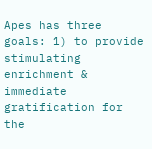Apes has three goals: 1) to provide stimulating enrichment & immediate gratification for the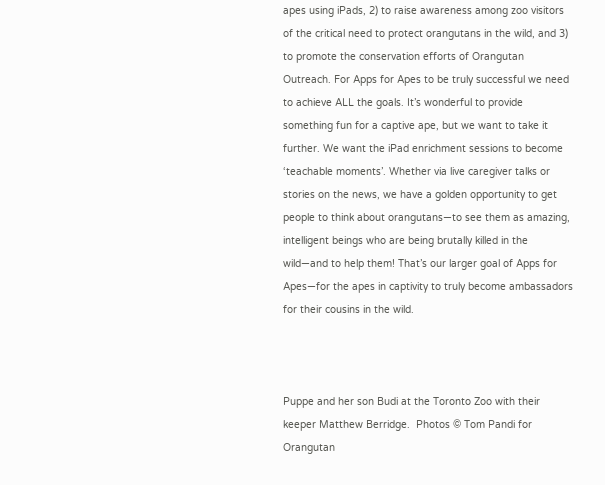apes using iPads, 2) to raise awareness among zoo visitors of the critical need to protect orangutans in the wild, and 3) to promote the conservation efforts of Orangutan Outreach. For Apps for Apes to be truly successful we need to achieve ALL the goals. It’s wonderful to provide something fun for a captive ape, but we want to take it further. We want the iPad enrichment sessions to become ‘teachable moments’. Whether via live caregiver talks or stories on the news, we have a golden opportunity to get people to think about orangutans—to see them as amazing, intelligent beings who are being brutally killed in the wild—and to help them! That’s our larger goal of Apps for Apes—for the apes in captivity to truly become ambassadors for their cousins in the wild.



Puppe and her son Budi at the Toronto Zoo with their keeper Matthew Berridge.  Photos © Tom Pandi for Orangutan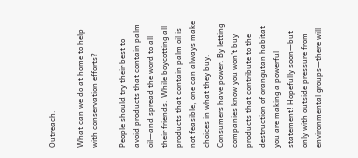Outreach.

What can we do at home to help with conservation efforts?

People should try their best to avoid products that contain palm oil—and spread the word to all their friends. While boycotting all products that contain palm oil is not feasible, one can always make choices in what they buy. Consumers have power. By letting companies know you won’t buy products that contribute to the destruction of orangutan habitat you are making a powerful statement! Hopefully soon—but only with outside pressure from environmental groups—there will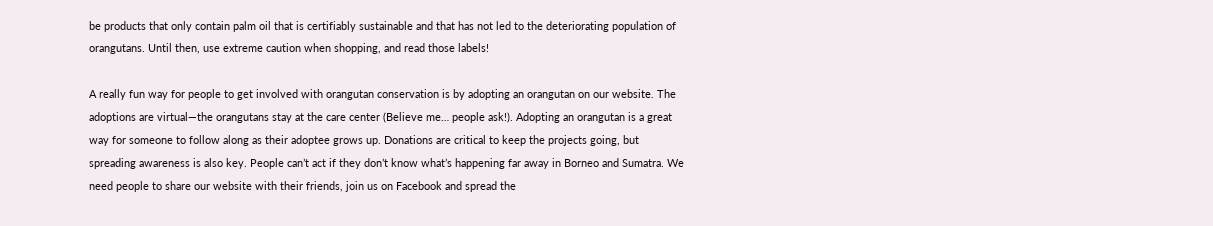be products that only contain palm oil that is certifiably sustainable and that has not led to the deteriorating population of orangutans. Until then, use extreme caution when shopping, and read those labels!

A really fun way for people to get involved with orangutan conservation is by adopting an orangutan on our website. The adoptions are virtual—the orangutans stay at the care center (Believe me… people ask!). Adopting an orangutan is a great way for someone to follow along as their adoptee grows up. Donations are critical to keep the projects going, but spreading awareness is also key. People can’t act if they don’t know what’s happening far away in Borneo and Sumatra. We need people to share our website with their friends, join us on Facebook and spread the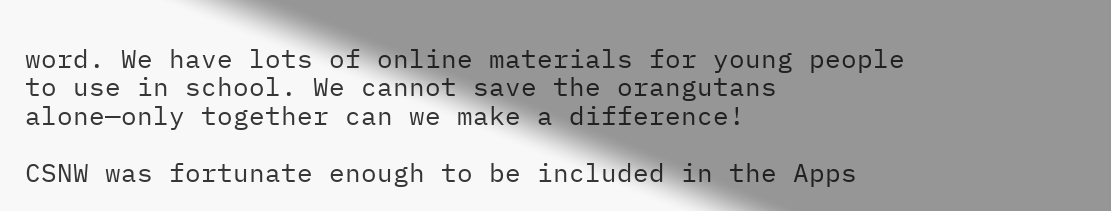word. We have lots of online materials for young people to use in school. We cannot save the orangutans alone—only together can we make a difference!

CSNW was fortunate enough to be included in the Apps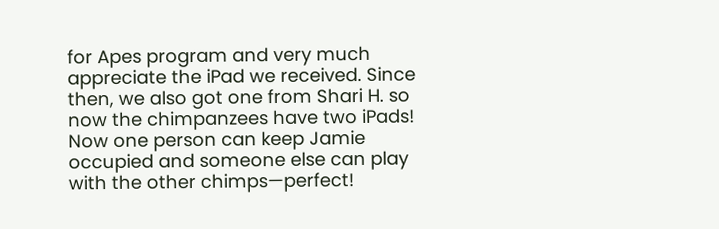for Apes program and very much appreciate the iPad we received. Since then, we also got one from Shari H. so now the chimpanzees have two iPads! Now one person can keep Jamie occupied and someone else can play with the other chimps—perfect!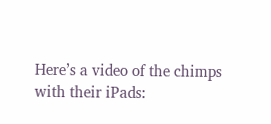Here’s a video of the chimps with their iPads: